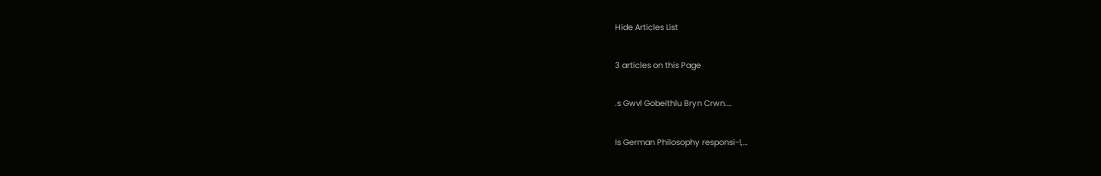Hide Articles List

3 articles on this Page

.s Gwvl Gobeithlu Bryn Crwn.…

Is German Philosophy responsi-!,…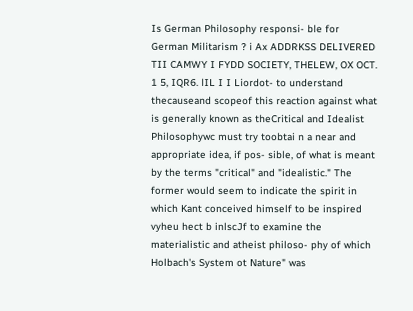Is German Philosophy responsi- ble for German Militarism ? i Ax ADDRKSS DELIVERED TII CAMWY I FYDD SOCIETY, THELEW, OX OCT. 1 5, IQR6. lIL I I Liordot- to understand thecauseand scopeof this reaction against what is generally known as theCritical and Idealist Philosophywc must try toobtai n a near and appropriate idea, if pos- sible, of what is meant by the terms "critical" and "idealistic." The former would seem to indicate the spirit in which Kant conceived himself to be inspired vyheu hect b inlscJf to examine the materialistic and atheist philoso- phy of which Holbach's System ot Nature" was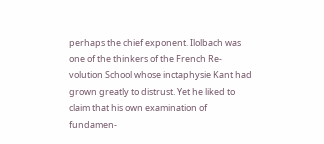perhaps the chief exponent. Ilolbach was one of the thinkers of the French Re- volution School whose inctaphysie Kant had grown greatly to distrust. Yet he liked to claim that his own examination of fundamen-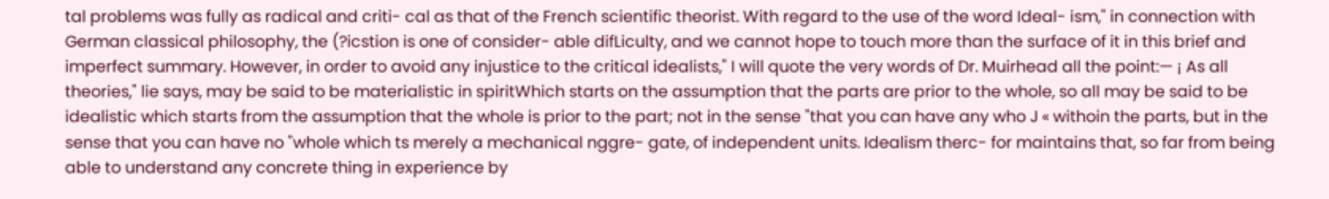tal problems was fully as radical and criti- cal as that of the French scientific theorist. With regard to the use of the word Ideal- ism," in connection with German classical philosophy, the (?icstion is one of consider- able difLiculty, and we cannot hope to touch more than the surface of it in this brief and imperfect summary. However, in order to avoid any injustice to the critical idealists," I will quote the very words of Dr. Muirhead all the point:— ¡ As all theories," lie says, may be said to be materialistic in spiritWhich starts on the assumption that the parts are prior to the whole, so all may be said to be idealistic which starts from the assumption that the whole is prior to the part; not in the sense "that you can have any who J « withoin the parts, but in the sense that you can have no "whole which ts merely a mechanical nggre- gate, of independent units. Idealism therc- for maintains that, so far from being able to understand any concrete thing in experience by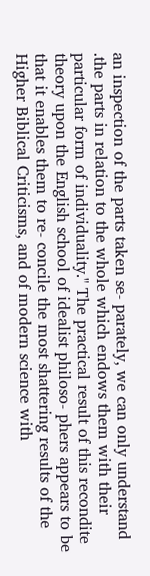an inspection of the parts taken se- parately, we can only understand .the parts in relation to the whole which endows them with their particular form of individuality." The practical result of this recondite theory upon the English school of idealist philoso- phers appears to be that it enables them to re- concile the most shattering results of the Higher Biblical Criticisms, and of modern science with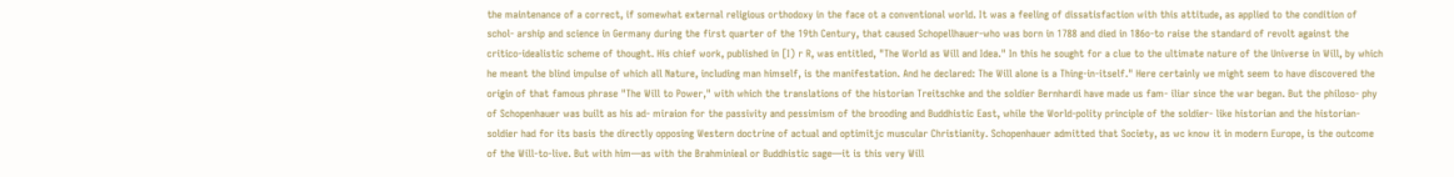the maintenance of a correct, if somewhat external religious orthodoxy in the face ot a conventional world. It was a feeling of dissatisfaction with this attitude, as applied to the condition of schol- arship and science in Germany during the first quarter of the 19th Century, that caused Schopellhauer-who was born in 1788 and died in 186o-to raise the standard of revolt against the critico-idealistic scheme of thought. His chief work, published in [I) r R, was entitled, "The World as Will and Idea." In this he sought for a clue to the ultimate nature of the Universe in Will, by which he meant the blind impulse of which all Nature, including man himself, is the manifestation. And he declared: The Will alone is a Thing-in-itself." Here certainly we might seem to have discovered the origin of that famous phrase "The Will to Power," with which the translations of the historian Treitschke and the soldier Bernhardi have made us fam- iliar since the war began. But the philoso- phy of Schopenhauer was built as his ad- miraion for the passivity and pessimism of the brooding and Buddhistic East, while the World-polity principle of the soldier- like historian and the historian-soldier had for its basis the directly opposing Western doctrine of actual and optimitjc muscular Christianity. Schopenhauer admitted that Society, as wc know it in modern Europe, is the outcome of the Will-to-live. But with him—as with the Brahminieal or Buddhistic sage—it is this very Will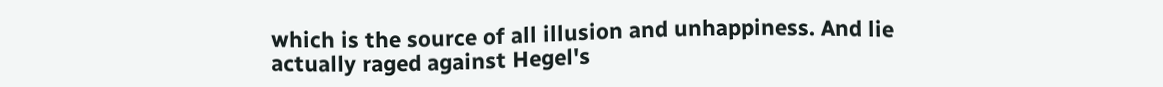which is the source of all illusion and unhappiness. And lie actually raged against Hegel's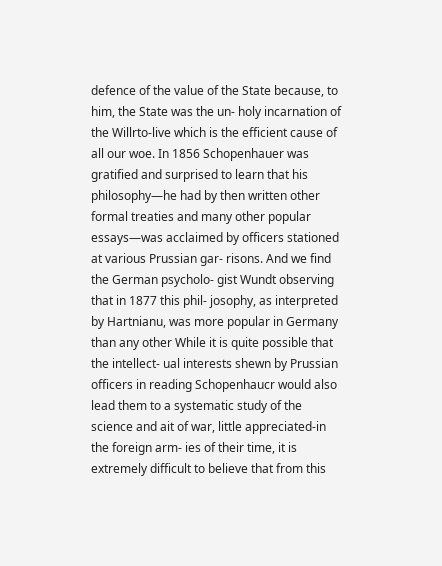defence of the value of the State because, to him, the State was the un- holy incarnation of the Willrto-live which is the efficient cause of all our woe. In 1856 Schopenhauer was gratified and surprised to learn that his philosophy—he had by then written other formal treaties and many other popular essays—was acclaimed by officers stationed at various Prussian gar- risons. And we find the German psycholo- gist Wundt observing that in 1877 this phil- josophy, as interpreted by Hartnianu, was more popular in Germany than any other While it is quite possible that the intellect- ual interests shewn by Prussian officers in reading Schopenhaucr would also lead them to a systematic study of the science and ait of war, little appreciated-in the foreign arm- ies of their time, it is extremely difficult to believe that from this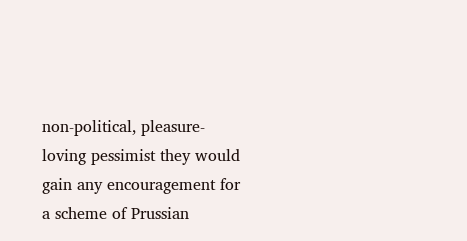non-political, pleasure-loving pessimist they would gain any encouragement for a scheme of Prussian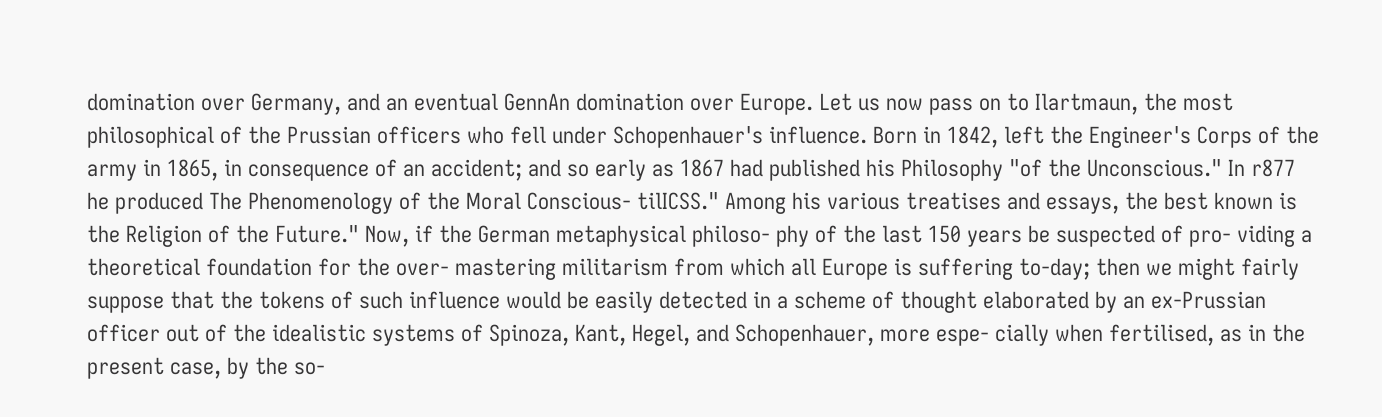domination over Germany, and an eventual GennAn domination over Europe. Let us now pass on to Ilartmaun, the most philosophical of the Prussian officers who fell under Schopenhauer's influence. Born in 1842, left the Engineer's Corps of the army in 1865, in consequence of an accident; and so early as 1867 had published his Philosophy "of the Unconscious." In r877 he produced The Phenomenology of the Moral Conscious- tilICSS." Among his various treatises and essays, the best known is the Religion of the Future." Now, if the German metaphysical philoso- phy of the last 150 years be suspected of pro- viding a theoretical foundation for the over- mastering militarism from which all Europe is suffering to-day; then we might fairly suppose that the tokens of such influence would be easily detected in a scheme of thought elaborated by an ex-Prussian officer out of the idealistic systems of Spinoza, Kant, Hegel, and Schopenhauer, more espe- cially when fertilised, as in the present case, by the so-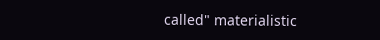called" materialistic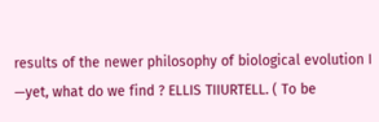results of the newer philosophy of biological evolution I —yet, what do we find ? ELLIS TIIURTELL. ( To be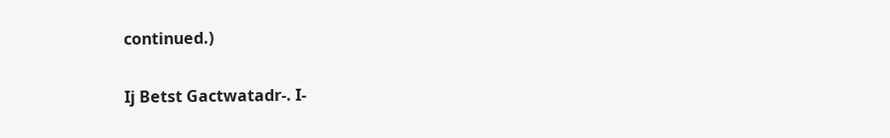continued.)

Ij Betst Gactwatadr-. I-